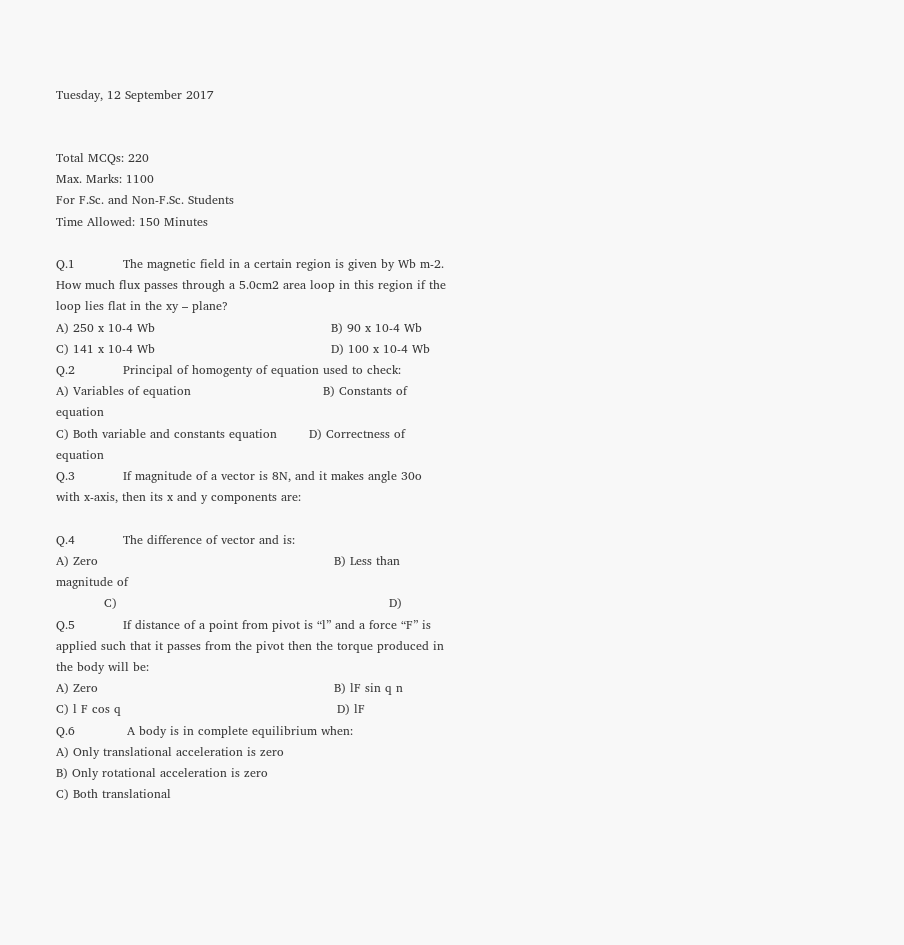Tuesday, 12 September 2017


Total MCQs: 220                                                                                           Max. Marks: 1100
For F.Sc. and Non-F.Sc. Students
Time Allowed: 150 Minutes

Q.1            The magnetic field in a certain region is given by Wb m-2. How much flux passes through a 5.0cm2 area loop in this region if the loop lies flat in the xy – plane?
A) 250 x 10-4 Wb                                            B) 90 x 10-4 Wb
C) 141 x 10-4 Wb                                            D) 100 x 10-4 Wb
Q.2            Principal of homogenty of equation used to check:
A) Variables of equation                                 B) Constants of equation
C) Both variable and constants equation        D) Correctness of equation
Q.3            If magnitude of a vector is 8N, and it makes angle 30o with x-axis, then its x and y components are:

Q.4            The difference of vector and is:
A) Zero                                                           B) Less than magnitude of
            C)                                                                    D)
Q.5            If distance of a point from pivot is “l” and a force “F” is applied such that it passes from the pivot then the torque produced in the body will be:
A) Zero                                                           B) lF sin q n
C) l F cos q                                                      D) lF
Q.6             A body is in complete equilibrium when:
A) Only translational acceleration is zero
B) Only rotational acceleration is zero
C) Both translational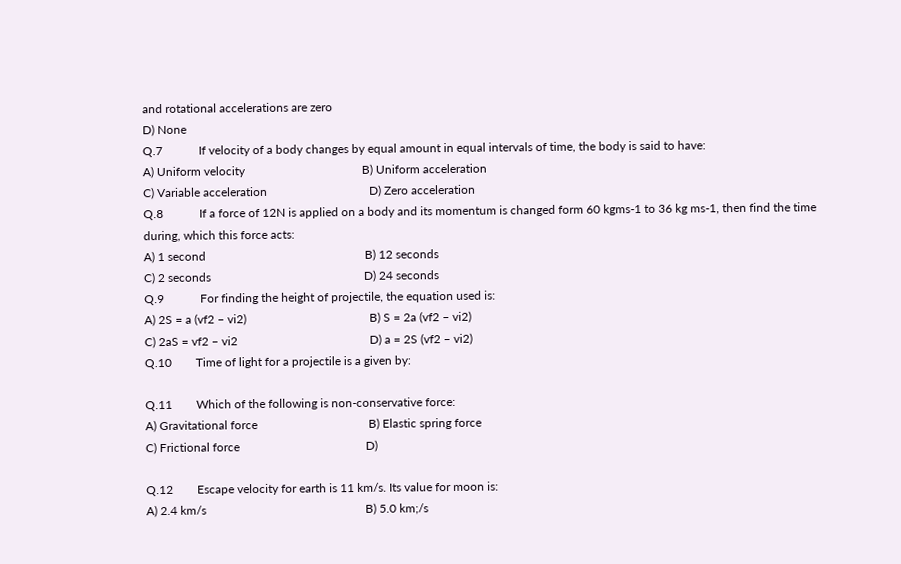and rotational accelerations are zero
D) None
Q.7            If velocity of a body changes by equal amount in equal intervals of time, the body is said to have:
A) Uniform velocity                                       B) Uniform acceleration
C) Variable acceleration                                  D) Zero acceleration
Q.8            If a force of 12N is applied on a body and its momentum is changed form 60 kgms-1 to 36 kg ms-1, then find the time during, which this force acts:
A) 1 second                                                     B) 12 seconds
C) 2 seconds                                                   D) 24 seconds
Q.9            For finding the height of projectile, the equation used is:
A) 2S = a (vf2 – vi2)                                         B) S = 2a (vf2 – vi2)
C) 2aS = vf2 – vi2                                            D) a = 2S (vf2 – vi2)
Q.10        Time of light for a projectile is a given by:

Q.11        Which of the following is non-conservative force:
A) Gravitational force                                     B) Elastic spring force
C) Frictional force                                          D)

Q.12        Escape velocity for earth is 11 km/s. Its value for moon is:
A) 2.4 km/s                                                     B) 5.0 km;/s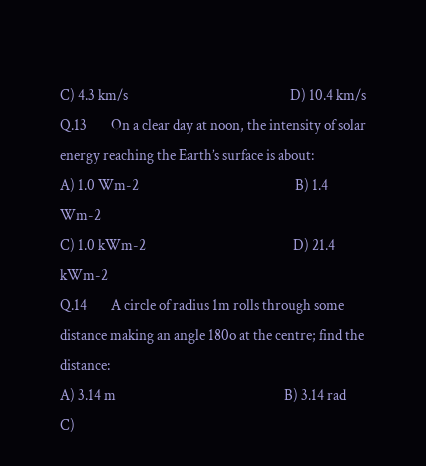C) 4.3 km/s                                                      D) 10.4 km/s
Q.13        On a clear day at noon, the intensity of solar energy reaching the Earth’s surface is about:
A) 1.0 Wm-2                                                    B) 1.4 Wm-2
C) 1.0 kWm-2                                                 D) 21.4 kWm-2
Q.14        A circle of radius 1m rolls through some distance making an angle 180o at the centre; find the distance:
A) 3.14 m                                                        B) 3.14 rad
C)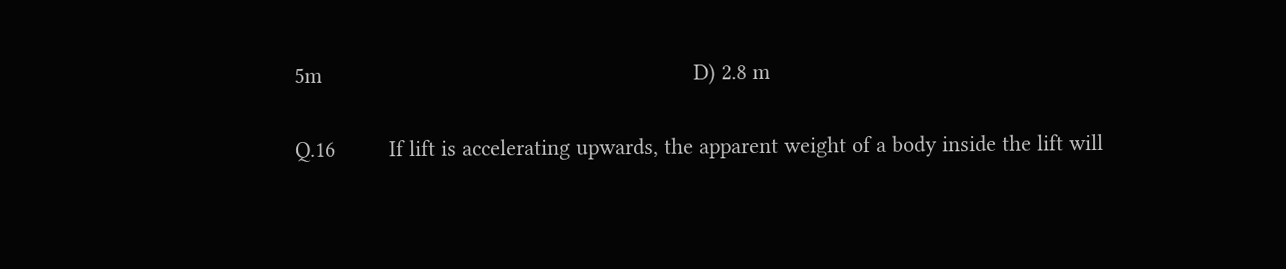5m                                                              D) 2.8 m

Q.16         If lift is accelerating upwards, the apparent weight of a body inside the lift will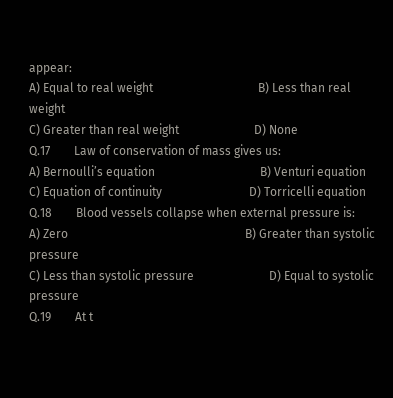appear:
A) Equal to real weight                                   B) Less than real weight
C) Greater than real weight                         D) None
Q.17        Law of conservation of mass gives us:
A) Bernoulli’s equation                                   B) Venturi equation
C) Equation of continuity                             D) Torricelli equation
Q.18        Blood vessels collapse when external pressure is:
A) Zero                                                           B) Greater than systolic pressure
C) Less than systolic pressure                         D) Equal to systolic pressure
Q.19        At t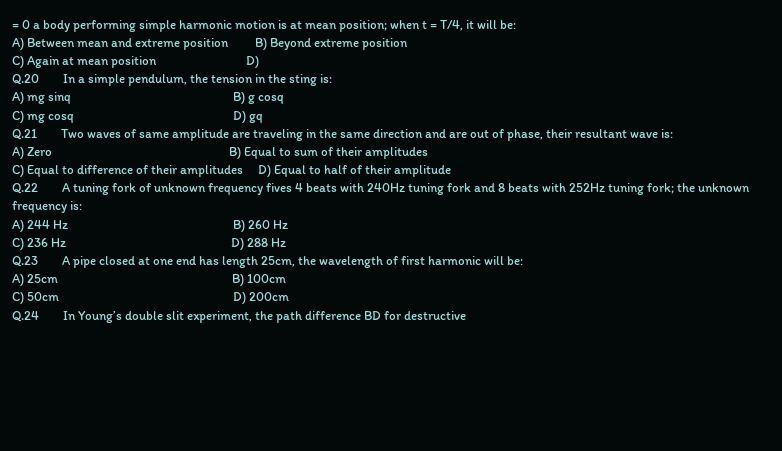= 0 a body performing simple harmonic motion is at mean position; when t = T/4, it will be:
A) Between mean and extreme position         B) Beyond extreme position
C) Again at mean position                              D)
Q.20        In a simple pendulum, the tension in the sting is:
A) mg sinq                                                      B) g cosq
C) mg cosq                                                     D) gq
Q.21        Two waves of same amplitude are traveling in the same direction and are out of phase, their resultant wave is:
A) Zero                                                           B) Equal to sum of their amplitudes
C) Equal to difference of their amplitudes     D) Equal to half of their amplitude
Q.22        A tuning fork of unknown frequency fives 4 beats with 240Hz tuning fork and 8 beats with 252Hz tuning fork; the unknown frequency is:
A) 244 Hz                                                       B) 260 Hz
C) 236 Hz                                                       D) 288 Hz
Q.23        A pipe closed at one end has length 25cm, the wavelength of first harmonic will be:
A) 25cm                                                          B) 100cm
C) 50cm                                                          D) 200cm
Q.24        In Young’s double slit experiment, the path difference BD for destructive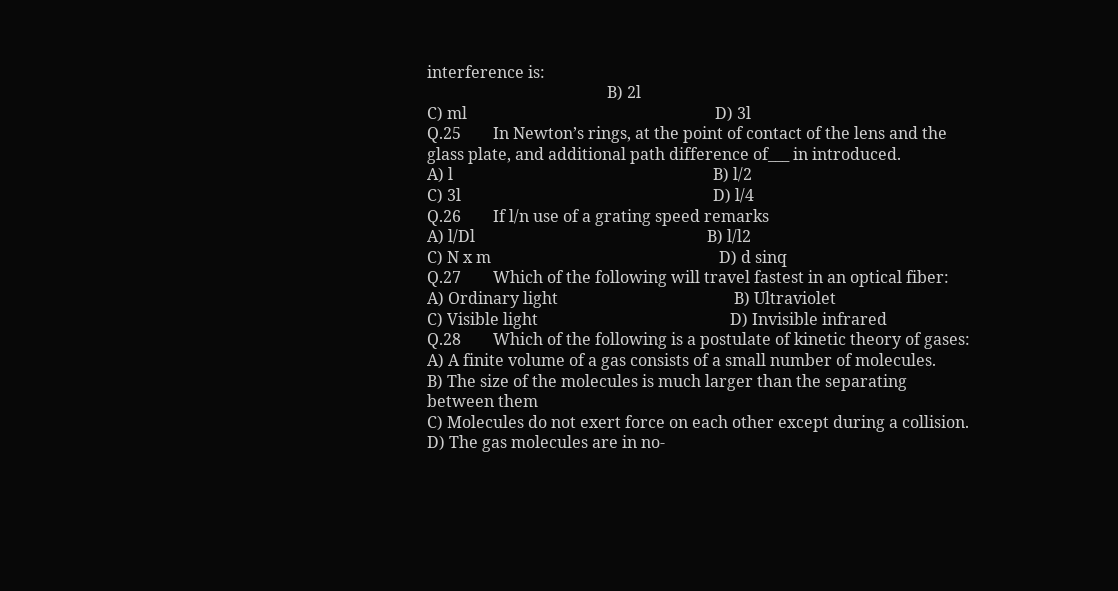interference is:
                                             B) 2l
C) ml                                                              D) 3l
Q.25        In Newton’s rings, at the point of contact of the lens and the glass plate, and additional path difference of___ in introduced.
A) l                                                                 B) l/2
C) 3l                                                               D) l/4
Q.26        If l/n use of a grating speed remarks
A) l/Dl                                                          B) l/l2
C) N x m                                                         D) d sinq
Q.27        Which of the following will travel fastest in an optical fiber:
A) Ordinary light                                            B) Ultraviolet
C) Visible light                                                D) Invisible infrared
Q.28        Which of the following is a postulate of kinetic theory of gases:
A) A finite volume of a gas consists of a small number of molecules.
B) The size of the molecules is much larger than the separating between them
C) Molecules do not exert force on each other except during a collision.
D) The gas molecules are in no-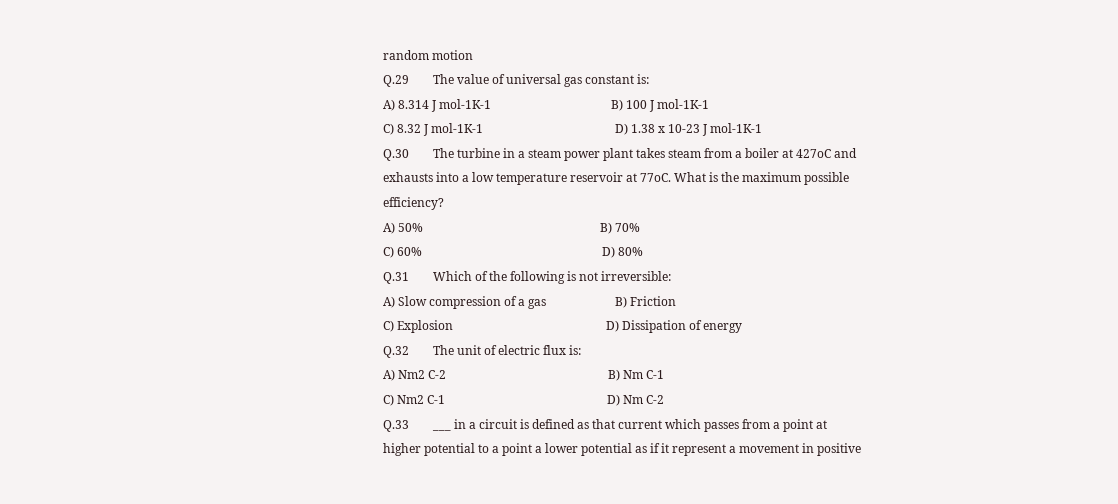random motion
Q.29        The value of universal gas constant is:
A) 8.314 J mol-1K-1                                        B) 100 J mol-1K-1
C) 8.32 J mol-1K-1                                            D) 1.38 x 10-23 J mol-1K-1
Q.30        The turbine in a steam power plant takes steam from a boiler at 427oC and exhausts into a low temperature reservoir at 77oC. What is the maximum possible efficiency?
A) 50%                                                           B) 70%
C) 60%                                                            D) 80%
Q.31        Which of the following is not irreversible:
A) Slow compression of a gas                       B) Friction
C) Explosion                                                   D) Dissipation of energy
Q.32        The unit of electric flux is:
A) Nm2 C-2                                                      B) Nm C-1
C) Nm2 C-1                                                      D) Nm C-2
Q.33        ___ in a circuit is defined as that current which passes from a point at higher potential to a point a lower potential as if it represent a movement in positive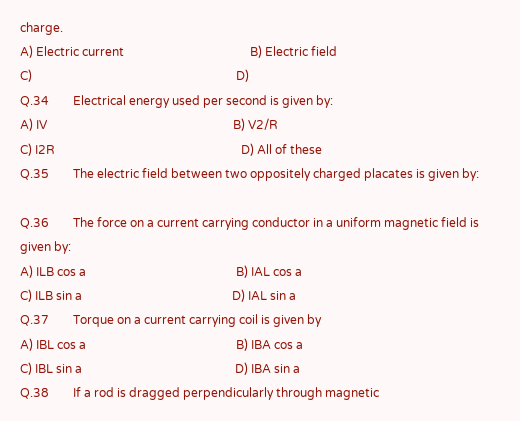charge.
A) Electric current                                          B) Electric field
C)                                                                    D)
Q.34        Electrical energy used per second is given by:
A) IV                                                              B) V2/R
C) I2R                                                              D) All of these
Q.35        The electric field between two oppositely charged placates is given by:

Q.36        The force on a current carrying conductor in a uniform magnetic field is given by:
A) ILB cos a                                                  B) IAL cos a
C) ILB sin a                                                  D) IAL sin a
Q.37        Torque on a current carrying coil is given by
A) IBL cos a                                                  B) IBA cos a
C) IBL sin a                                                   D) IBA sin a
Q.38        If a rod is dragged perpendicularly through magnetic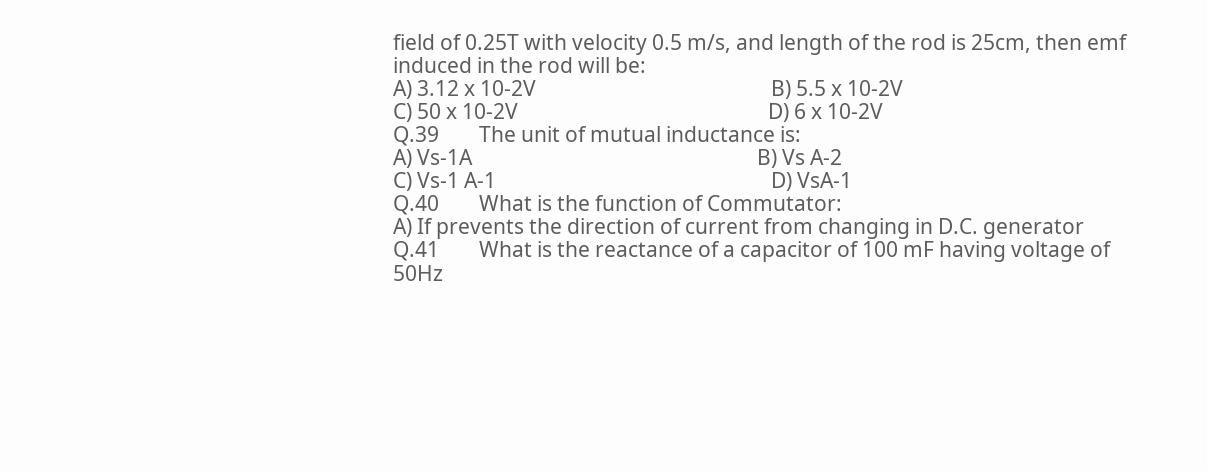field of 0.25T with velocity 0.5 m/s, and length of the rod is 25cm, then emf induced in the rod will be:
A) 3.12 x 10-2V                                               B) 5.5 x 10-2V
C) 50 x 10-2V                                                  D) 6 x 10-2V
Q.39        The unit of mutual inductance is:
A) Vs-1A                                                         B) Vs A-2
C) Vs-1 A-1                                                       D) VsA-1
Q.40        What is the function of Commutator:
A) If prevents the direction of current from changing in D.C. generator
Q.41        What is the reactance of a capacitor of 100 mF having voltage of 50Hz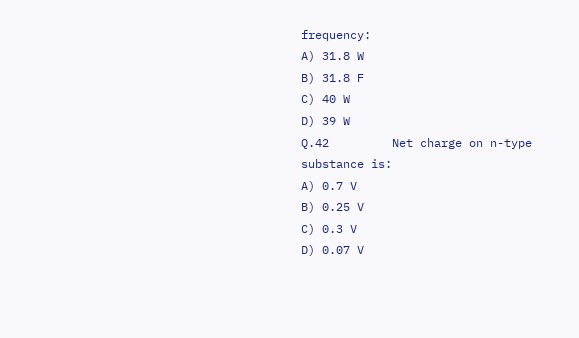frequency:
A) 31.8 W                                                       B) 31.8 F
C) 40 W                                                           D) 39 W
Q.42         Net charge on n-type substance is:
A) 0.7 V                                                          B) 0.25 V
C) 0.3 V                                                          D) 0.07 V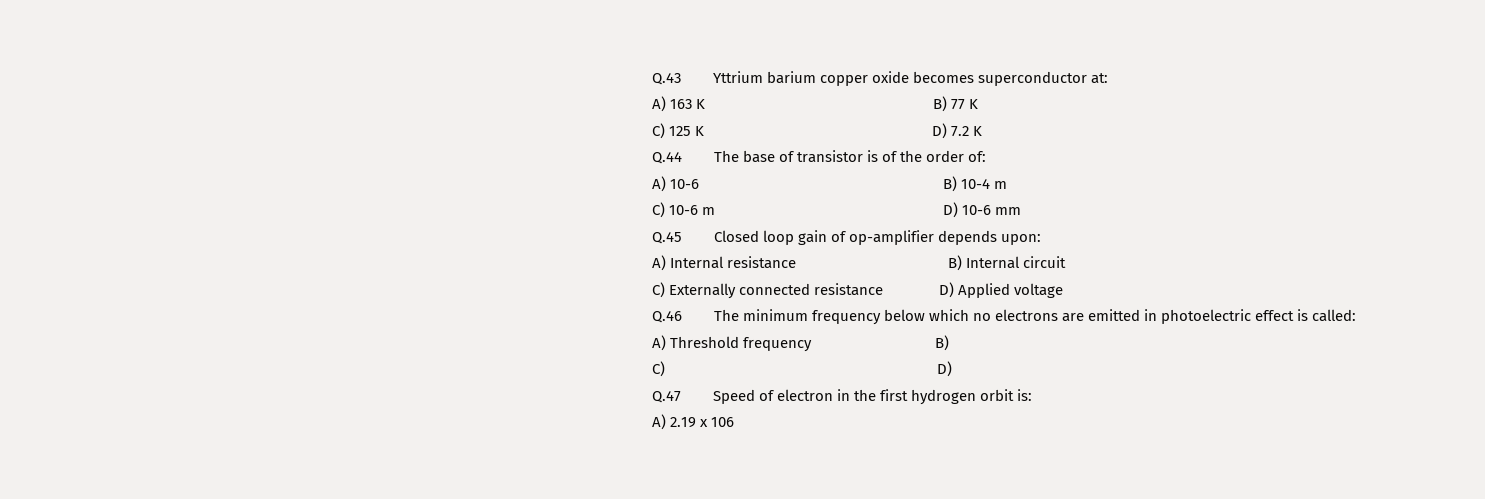Q.43        Yttrium barium copper oxide becomes superconductor at:
A) 163 K                                                         B) 77 K
C) 125 K                                                         D) 7.2 K
Q.44        The base of transistor is of the order of:
A) 10-6                                                             B) 10-4 m
C) 10-6 m                                                         D) 10-6 mm
Q.45        Closed loop gain of op-amplifier depends upon:
A) Internal resistance                                      B) Internal circuit
C) Externally connected resistance              D) Applied voltage
Q.46        The minimum frequency below which no electrons are emitted in photoelectric effect is called:
A) Threshold frequency                               B)
C)                                                                    D)
Q.47        Speed of electron in the first hydrogen orbit is:
A) 2.19 x 106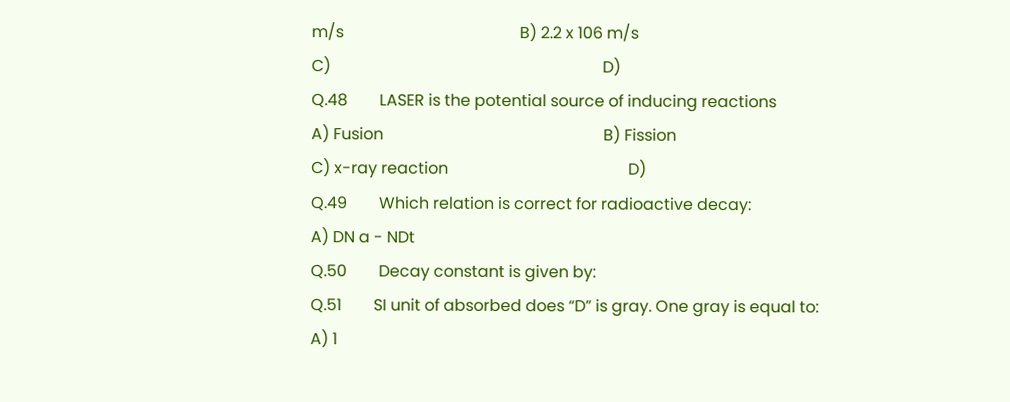m/s                                            B) 2.2 x 106 m/s
C)                                                                    D)
Q.48        LASER is the potential source of inducing reactions
A) Fusion                                                       B) Fission
C) x-ray reaction                                             D)
Q.49        Which relation is correct for radioactive decay:
A) DN a - NDt
Q.50        Decay constant is given by:
Q.51        SI unit of absorbed does “D” is gray. One gray is equal to:
A) 1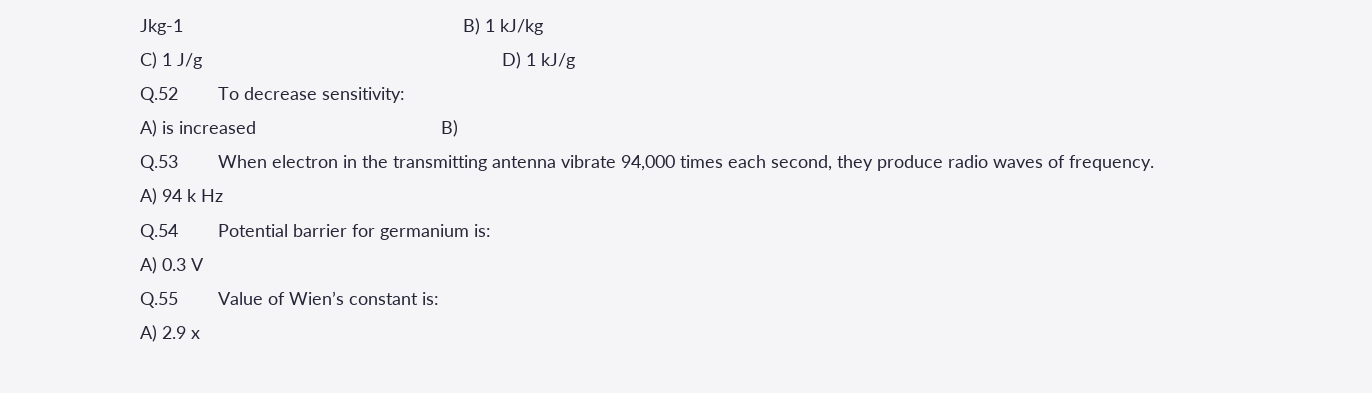Jkg-1                                                        B) 1 kJ/kg
C) 1 J/g                                                            D) 1 kJ/g
Q.52        To decrease sensitivity:
A) is increased                                     B)
Q.53        When electron in the transmitting antenna vibrate 94,000 times each second, they produce radio waves of frequency.
A) 94 k Hz
Q.54        Potential barrier for germanium is:
A) 0.3 V
Q.55        Value of Wien’s constant is:
A) 2.9 x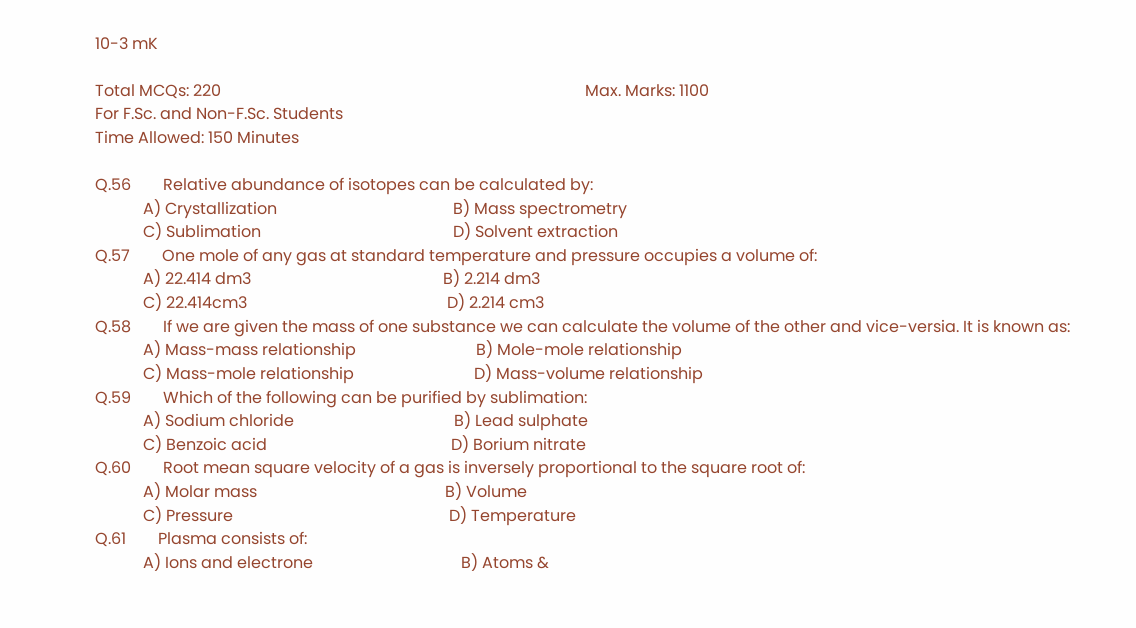10-3 mK

Total MCQs: 220                                                                                           Max. Marks: 1100
For F.Sc. and Non-F.Sc. Students
Time Allowed: 150 Minutes

Q.56        Relative abundance of isotopes can be calculated by:
            A) Crystallization                                            B) Mass spectrometry
            C) Sublimation                                                D) Solvent extraction
Q.57        One mole of any gas at standard temperature and pressure occupies a volume of:
            A) 22.414 dm3                                                B) 2.214 dm3
            C) 22.414cm3                                                  D) 2.214 cm3
Q.58        If we are given the mass of one substance we can calculate the volume of the other and vice-versia. It is known as:
            A) Mass-mass relationship                              B) Mole-mole relationship
            C) Mass-mole relationship                              D) Mass-volume relationship
Q.59        Which of the following can be purified by sublimation:
            A) Sodium chloride                                        B) Lead sulphate
            C) Benzoic acid                                              D) Borium nitrate
Q.60        Root mean square velocity of a gas is inversely proportional to the square root of:
            A) Molar mass                                               B) Volume
            C) Pressure                                                      D) Temperature
Q.61        Plasma consists of:
            A) Ions and electrone                                     B) Atoms &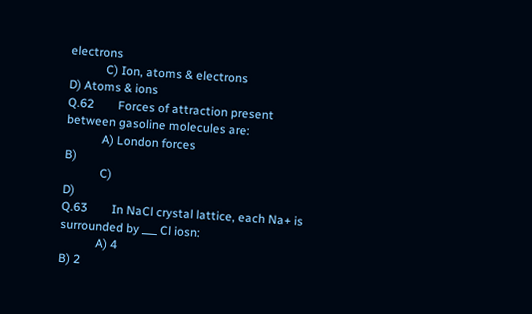electrons
            C) Ion, atoms & electrons                             D) Atoms & ions
Q.62        Forces of attraction present between gasoline molecules are:
            A) London forces                                          B)
            C)                                                                    D)
Q.63        In NaCl crystal lattice, each Na+ is surrounded by ___ Cl iosn:
            A) 4                                                                 B) 2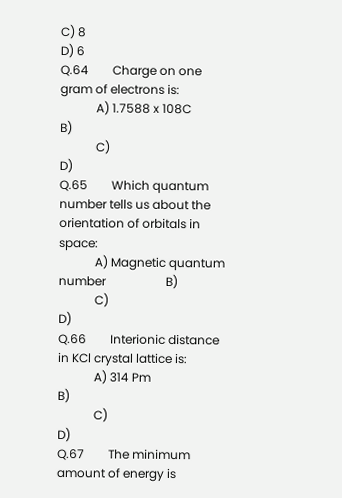C) 8                                                                 D) 6
Q.64        Charge on one gram of electrons is:
            A) 1.7588 x 108C                                            B)
            C)                                                                    D)
Q.65        Which quantum number tells us about the orientation of orbitals in space:
            A) Magnetic quantum number                    B)
            C)                                                                    D)
Q.66        Interionic distance in KCl crystal lattice is:
            A) 314 Pm                                                       B)
            C)                                                                    D)
Q.67        The minimum amount of energy is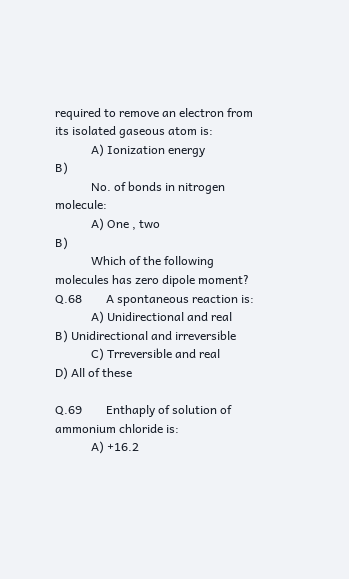required to remove an electron from its isolated gaseous atom is:
            A) Ionization energy                                     B)
            No. of bonds in nitrogen molecule:
            A) One , two                                            B)
            Which of the following molecules has zero dipole moment?
Q.68        A spontaneous reaction is:
            A) Unidirectional and real                              B) Unidirectional and irreversible
            C) Trreversible and real                                   D) All of these

Q.69        Enthaply of solution of ammonium chloride is:
            A) +16.2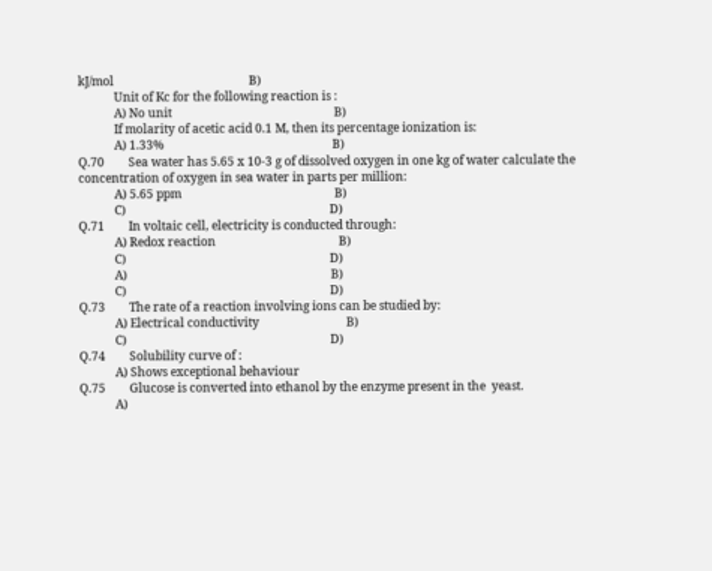kJ/mol                                             B)
            Unit of Kc for the following reaction is :
            A) No unit                                                      B)
            If molarity of acetic acid 0.1 M, then its percentage ionization is:
            A) 1.33%                                                        B)
Q.70        Sea water has 5.65 x 10-3 g of dissolved oxygen in one kg of water calculate the concentration of oxygen in sea water in parts per million:
            A) 5.65 ppm                                                   B)
            C)                                                                    D)
Q.71        In voltaic cell, electricity is conducted through:
            A) Redox reaction                                         B)
            C)                                                                    D)
            A)                                                                    B)
            C)                                                                    D)
Q.73        The rate of a reaction involving ions can be studied by:
            A) Electrical conductivity                             B)
            C)                                                                    D)
Q.74        Solubility curve of :
            A) Shows exceptional behaviour
Q.75        Glucose is converted into ethanol by the enzyme present in the  yeast.
            A)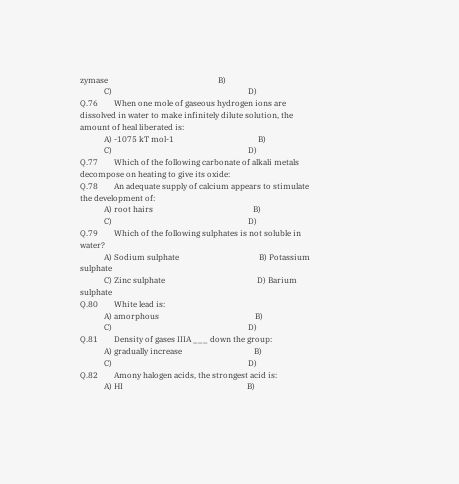zymase                                                       B)
            C)                                                                    D)
Q.76        When one mole of gaseous hydrogen ions are dissolved in water to make infinitely dilute solution, the amount of heal liberated is:
            A) -1075 kT mol-1                                          B)
            C)                                                                    D)
Q.77        Which of the following carbonate of alkali metals decompose on heating to give its oxide:
Q.78        An adequate supply of calcium appears to stimulate the development of:
            A) root hairs                                                  B)
            C)                                                                    D)
Q.79        Which of the following sulphates is not soluble in water?
            A) Sodium sulphate                                        B) Potassium sulphate
            C) Zinc sulphate                                              D) Barium sulphate
Q.80        White lead is:
            A) amorphous                                                B)
            C)                                                                    D)
Q.81        Density of gases IIIA ___ down the group:
            A) gradually increase                                    B)
            C)                                                                    D)
Q.82        Amony halogen acids, the strongest acid is:
            A) HI                                                              B)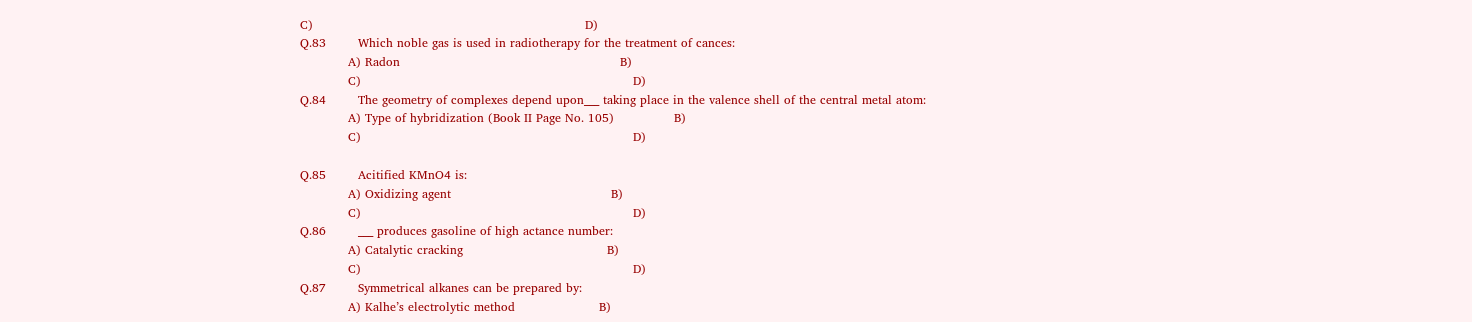C)                                                                    D)
Q.83        Which noble gas is used in radiotherapy for the treatment of cances:
            A) Radon                                                       B)
            C)                                                                    D)
Q.84        The geometry of complexes depend upon___ taking place in the valence shell of the central metal atom:
            A) Type of hybridization (Book II Page No. 105)               B)
            C)                                                                    D)

Q.85        Acitified KMnO4 is:
            A) Oxidizing agent                                        B)
            C)                                                                    D)
Q.86        ___ produces gasoline of high actance number:
            A) Catalytic cracking                                    B)
            C)                                                                    D)
Q.87        Symmetrical alkanes can be prepared by:
            A) Kalhe’s electrolytic method                     B)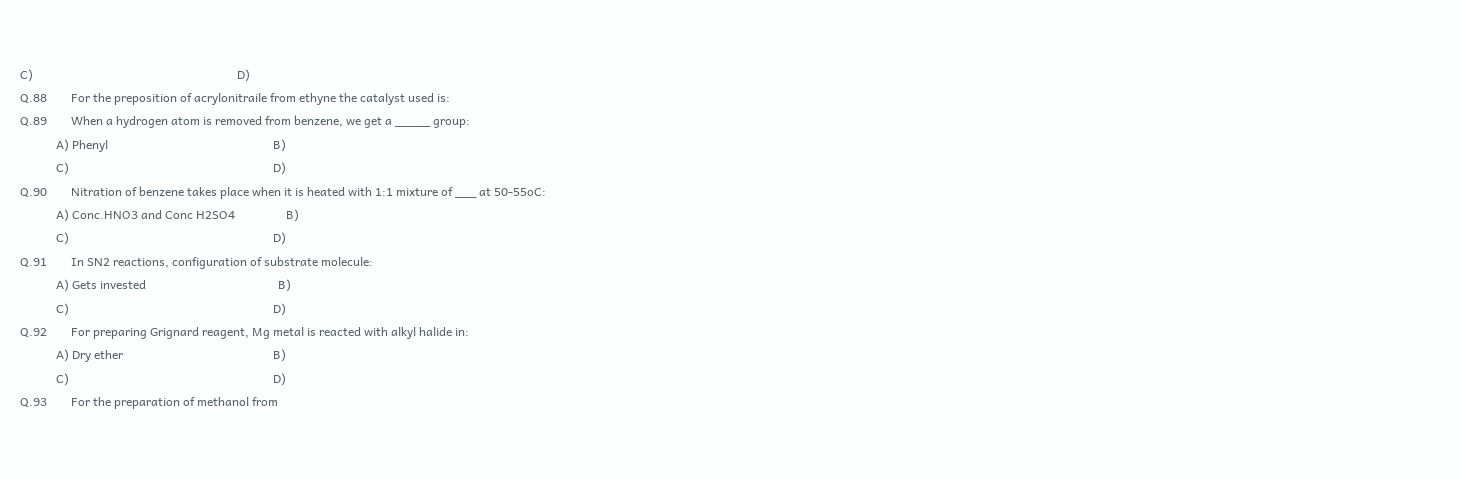C)                                                                    D)
Q.88        For the preposition of acrylonitraile from ethyne the catalyst used is:
Q.89        When a hydrogen atom is removed from benzene, we get a _____ group:
            A) Phenyl                                                       B)
            C)                                                                    D)
Q.90        Nitration of benzene takes place when it is heated with 1:1 mixture of ___ at 50-55oC:
            A) Conc.HNO3 and Conc H2SO4                 B)
            C)                                                                    D)
Q.91        In SN2 reactions, configuration of substrate molecule:
            A) Gets invested                                            B)
            C)                                                                    D)
Q.92        For preparing Grignard reagent, Mg metal is reacted with alkyl halide in:
            A) Dry ether                                                  B)
            C)                                                                    D)
Q.93        For the preparation of methanol from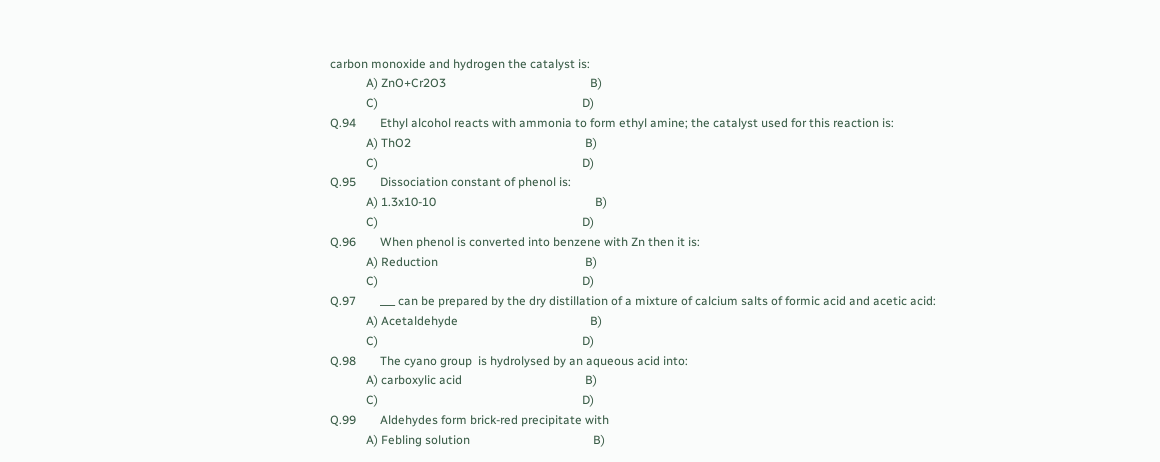carbon monoxide and hydrogen the catalyst is:
            A) ZnO+Cr2O3                                                B)
            C)                                                                    D)
Q.94        Ethyl alcohol reacts with ammonia to form ethyl amine; the catalyst used for this reaction is:
            A) ThO2                                                          B)
            C)                                                                    D)
Q.95        Dissociation constant of phenol is:
            A) 1.3x10-10                                                     B)
            C)                                                                    D)
Q.96        When phenol is converted into benzene with Zn then it is:
            A) Reduction                                                 B)
            C)                                                                    D)
Q.97        ___ can be prepared by the dry distillation of a mixture of calcium salts of formic acid and acetic acid:
            A) Acetaldehyde                                            B)
            C)                                                                    D)
Q.98        The cyano group  is hydrolysed by an aqueous acid into:
            A) carboxylic acid                                         B)
            C)                                                                    D)
Q.99        Aldehydes form brick-red precipitate with
            A) Febling solution                                         B)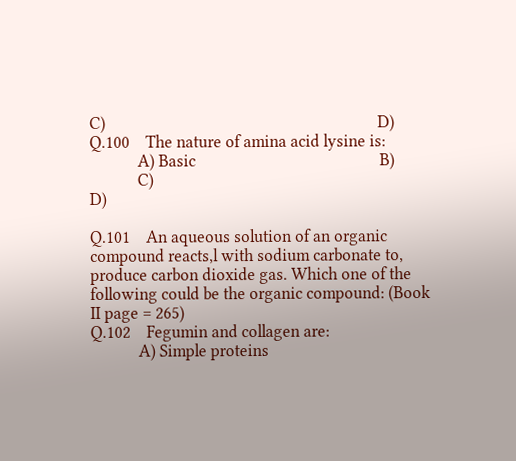C)                                                                    D)
Q.100    The nature of amina acid lysine is:
            A) Basic                                              B)
            C)                                                                    D)

Q.101    An aqueous solution of an organic compound reacts,l with sodium carbonate to, produce carbon dioxide gas. Which one of the following could be the organic compound: (Book II page = 265)
Q.102    Fegumin and collagen are:
            A) Simple proteins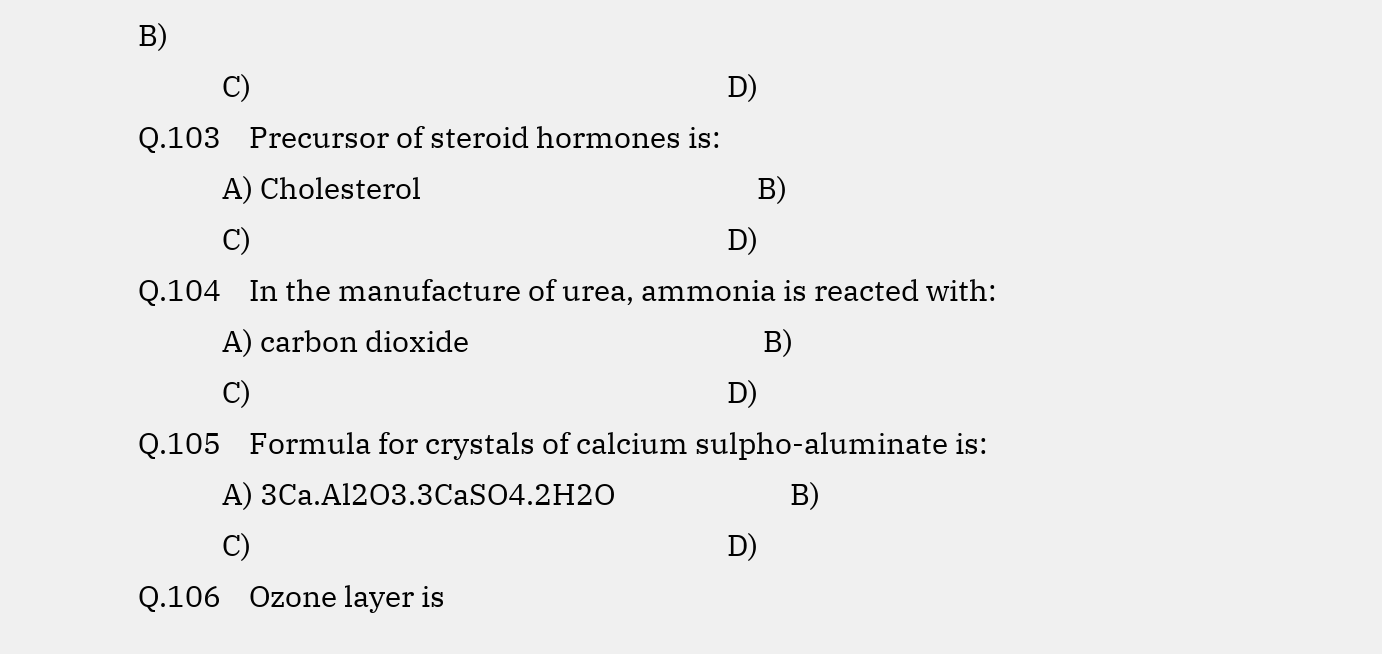B)
            C)                                                                    D)
Q.103    Precursor of steroid hormones is:
            A) Cholesterol                                                B)
            C)                                                                    D)
Q.104    In the manufacture of urea, ammonia is reacted with:
            A) carbon dioxide                                          B)
            C)                                                                    D)
Q.105    Formula for crystals of calcium sulpho-aluminate is:
            A) 3Ca.Al2O3.3CaSO4.2H2O                         B)
            C)                                                                    D)
Q.106    Ozone layer is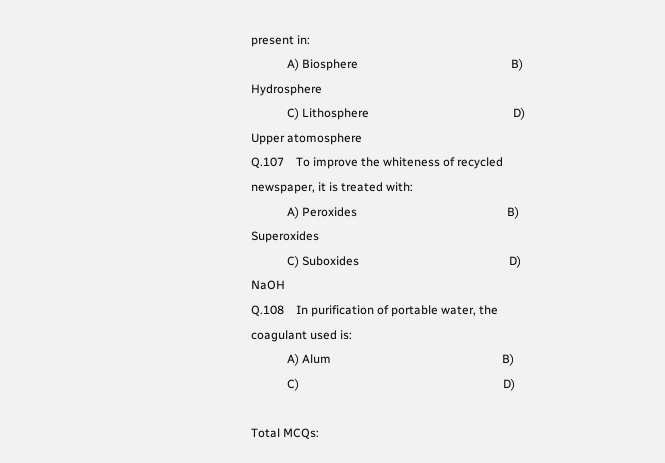present in:
            A) Biosphere                                                   B) Hydrosphere
            C) Lithosphere                                                D) Upper atomosphere
Q.107    To improve the whiteness of recycled newspaper, it is treated with:
            A) Peroxides                                                  B) Superoxides
            C) Suboxides                                                  D) NaOH
Q.108    In purification of portable water, the coagulant used is:
            A) Alum                                                         B)
            C)                                                                    D)

Total MCQs: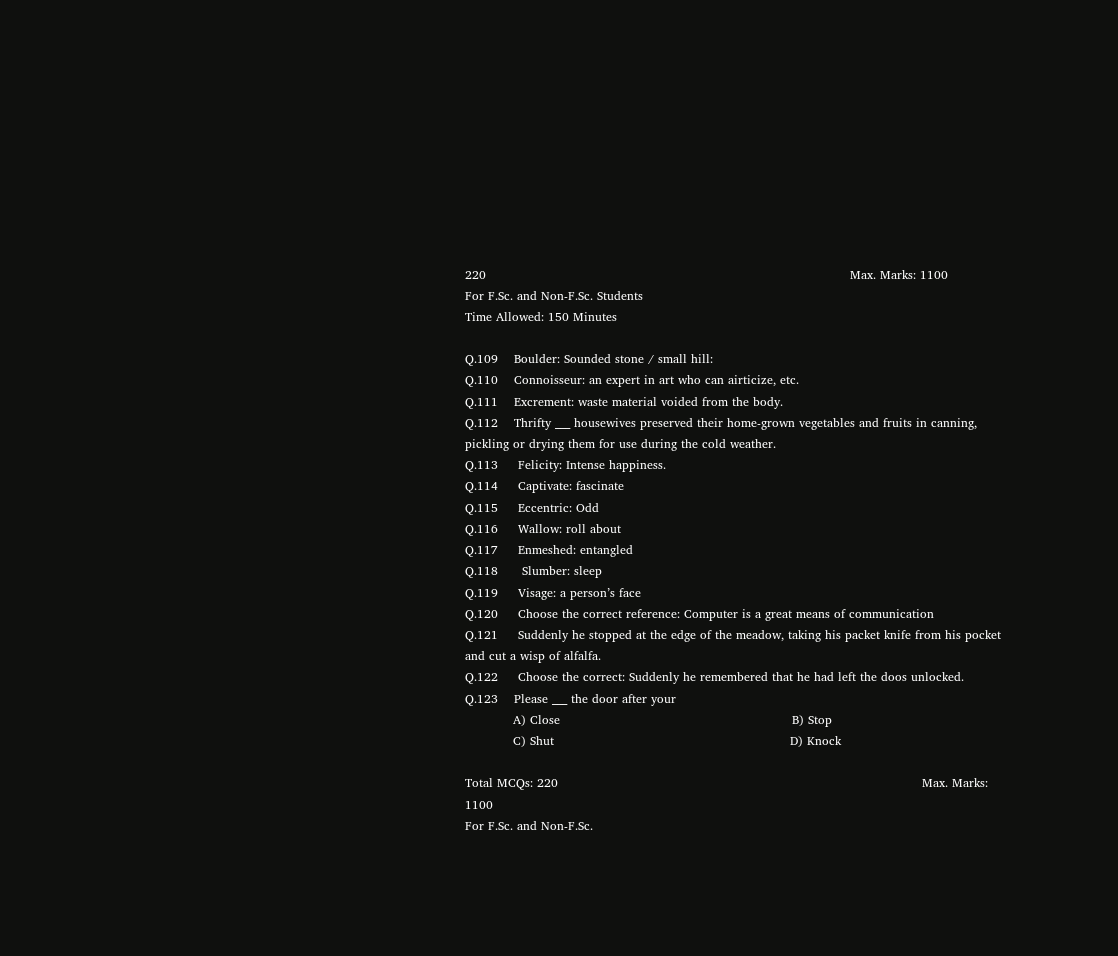220                                                                                           Max. Marks: 1100
For F.Sc. and Non-F.Sc. Students
Time Allowed: 150 Minutes

Q.109    Boulder: Sounded stone / small hill:
Q.110    Connoisseur: an expert in art who can airticize, etc.
Q.111    Excrement: waste material voided from the body.
Q.112    Thrifty ___ housewives preserved their home-grown vegetables and fruits in canning, pickling or drying them for use during the cold weather.
Q.113     Felicity: Intense happiness.
Q.114     Captivate: fascinate
Q.115     Eccentric: Odd
Q.116     Wallow: roll about
Q.117     Enmeshed: entangled
Q.118      Slumber: sleep
Q.119     Visage: a person’s face
Q.120     Choose the correct reference: Computer is a great means of communication
Q.121     Suddenly he stopped at the edge of the meadow, taking his packet knife from his pocket and cut a wisp of alfalfa.
Q.122     Choose the correct: Suddenly he remembered that he had left the doos unlocked.
Q.123    Please ___ the door after your
            A) Close                                                          B) Stop
            C) Shut                                                           D) Knock

Total MCQs: 220                                                                                           Max. Marks: 1100
For F.Sc. and Non-F.Sc.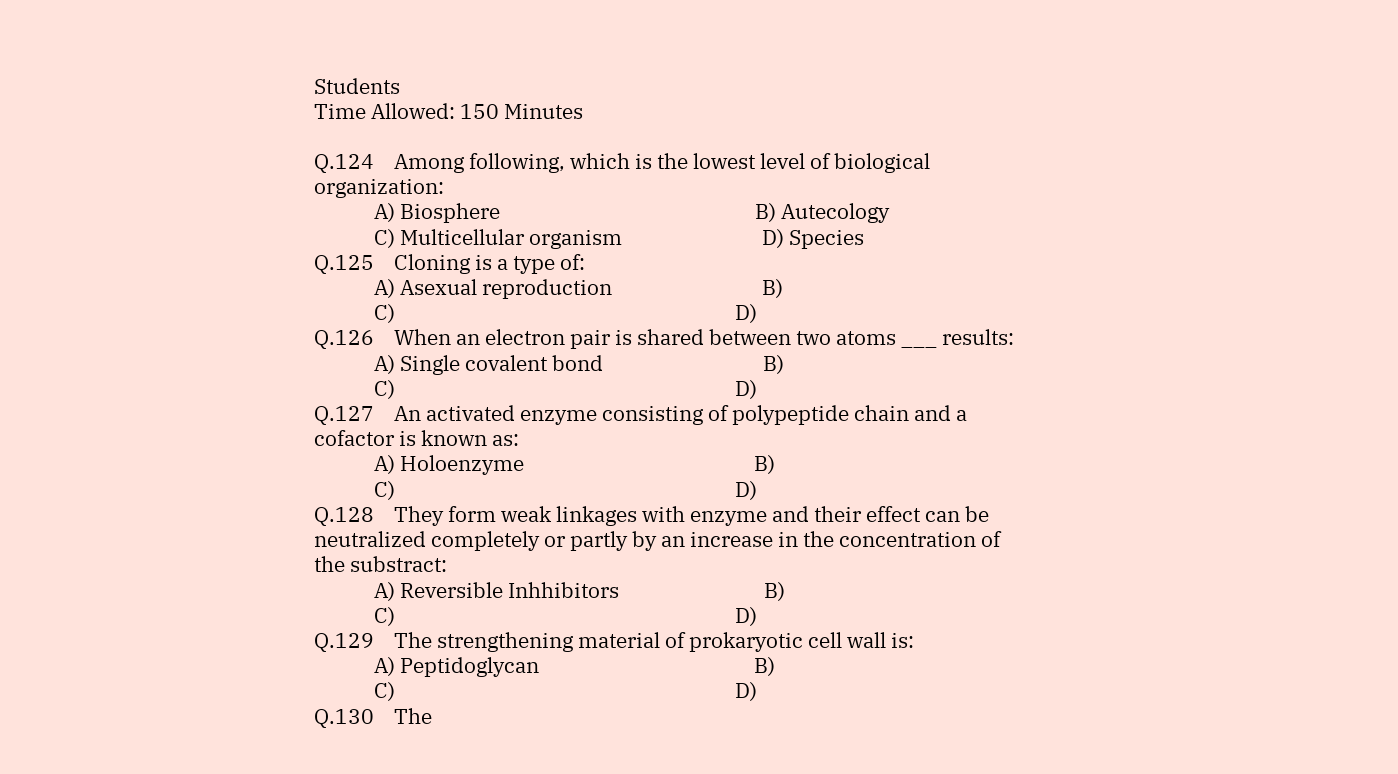Students
Time Allowed: 150 Minutes

Q.124    Among following, which is the lowest level of biological organization:
            A) Biosphere                                                   B) Autecology
            C) Multicellular organism                            D) Species
Q.125    Cloning is a type of:
            A) Asexual reproduction                              B)
            C)                                                                    D)
Q.126    When an electron pair is shared between two atoms ___ results:
            A) Single covalent bond                                B)
            C)                                                                    D)
Q.127    An activated enzyme consisting of polypeptide chain and a cofactor is known as:
            A) Holoenzyme                                              B)
            C)                                                                    D)
Q.128    They form weak linkages with enzyme and their effect can be neutralized completely or partly by an increase in the concentration of the substract:
            A) Reversible Inhhibitors                             B)
            C)                                                                    D)
Q.129    The strengthening material of prokaryotic cell wall is:
            A) Peptidoglycan                                           B)
            C)                                                                    D)
Q.130    The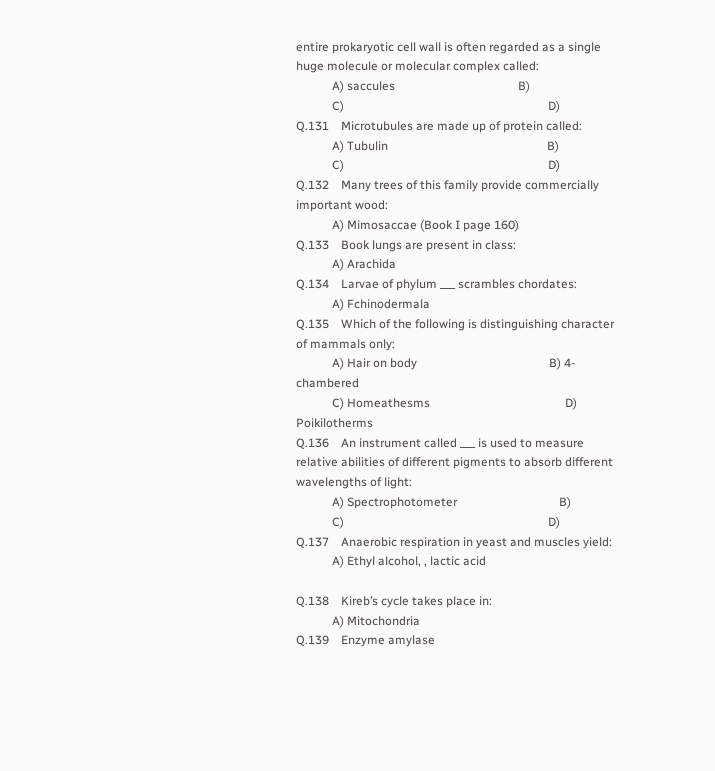entire prokaryotic cell wall is often regarded as a single huge molecule or molecular complex called:
            A) saccules                                         B)
            C)                                                                    D)
Q.131    Microtubules are made up of protein called:
            A) Tubulin                                                     B)
            C)                                                                    D)
Q.132    Many trees of this family provide commercially important wood:
            A) Mimosaccae (Book I page 160)
Q.133    Book lungs are present in class:
            A) Arachida
Q.134    Larvae of phylum ___ scrambles chordates:
            A) Fchinodermala
Q.135    Which of the following is distinguishing character of mammals only:
            A) Hair on body                                            B) 4-chambered
            C) Homeathesms                                             D) Poikilotherms
Q.136    An instrument called ___ is used to measure relative abilities of different pigments to absorb different wavelengths of light:
            A) Spectrophotometer                                  B)
            C)                                                                    D)
Q.137    Anaerobic respiration in yeast and muscles yield:
            A) Ethyl alcohol, , lactic acid

Q.138    Kireb’s cycle takes place in:
            A) Mitochondria
Q.139    Enzyme amylase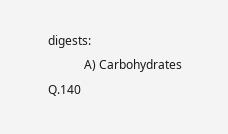digests:
            A) Carbohydrates
Q.140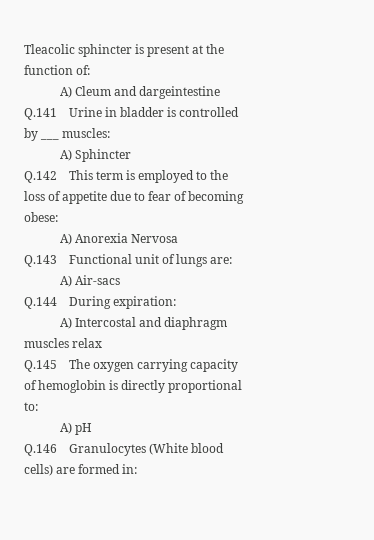Tleacolic sphincter is present at the function of:
            A) Cleum and dargeintestine
Q.141    Urine in bladder is controlled by ___ muscles:
            A) Sphincter
Q.142    This term is employed to the loss of appetite due to fear of becoming obese:
            A) Anorexia Nervosa
Q.143    Functional unit of lungs are:
            A) Air-sacs
Q.144    During expiration:
            A) Intercostal and diaphragm muscles relax
Q.145    The oxygen carrying capacity of hemoglobin is directly proportional to:
            A) pH
Q.146    Granulocytes (White blood cells) are formed in: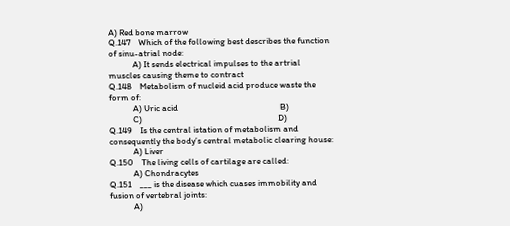A) Red bone marrow
Q.147    Which of the following best describes the function of sinu-atrial node:
            A) It sends electrical impulses to the artrial muscles causing theme to contract
Q.148    Metabolism of nucleid acid produce waste the form of:
            A) Uric acid                                                   B)
            C)                                                                    D)
Q.149    Is the central istation of metabolism and consequently the body’s central metabolic clearing house:
            A) Liver
Q.150    The living cells of cartilage are called:
            A) Chondracytes
Q.151    ___ is the disease which cuases immobility and fusion of vertebral joints:
            A)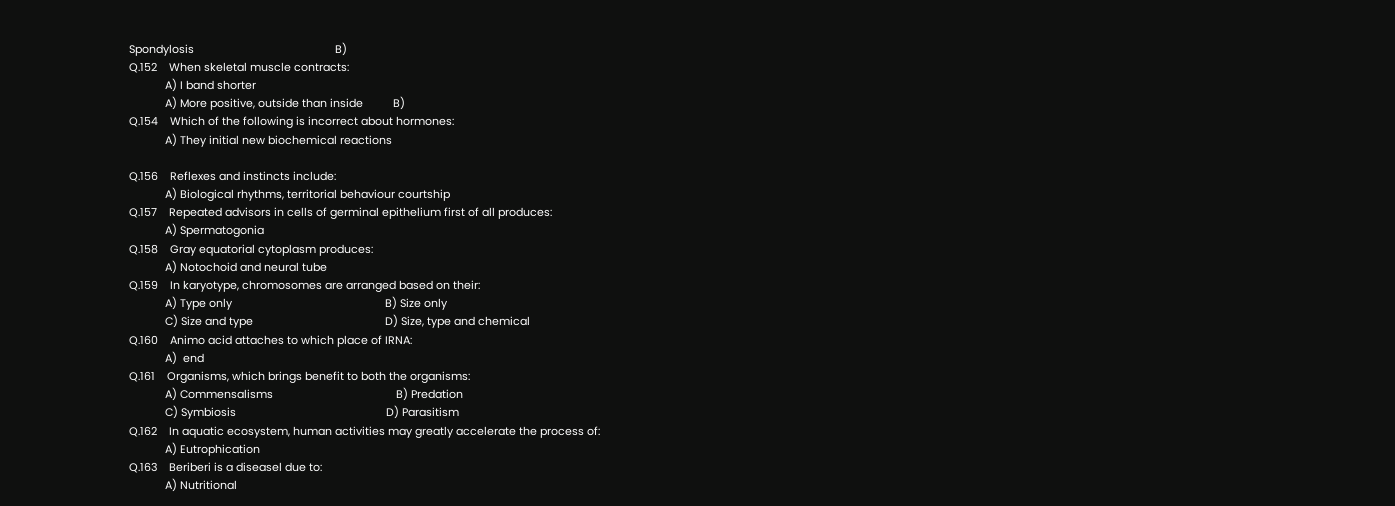Spondylosis                                               B)
Q.152    When skeletal muscle contracts:
            A) I band shorter
            A) More positive, outside than inside          B)
Q.154    Which of the following is incorrect about hormones:
            A) They initial new biochemical reactions

Q.156    Reflexes and instincts include:
            A) Biological rhythms, territorial behaviour courtship
Q.157    Repeated advisors in cells of germinal epithelium first of all produces:
            A) Spermatogonia
Q.158    Gray equatorial cytoplasm produces:
            A) Notochoid and neural tube
Q.159    In karyotype, chromosomes are arranged based on their:
            A) Type only                                                   B) Size only
            C) Size and type                                            D) Size, type and chemical
Q.160    Animo acid attaches to which place of IRNA:
            A)  end
Q.161    Organisms, which brings benefit to both the organisms:
            A) Commensalisms                                         B) Predation
            C) Symbiosis                                                  D) Parasitism
Q.162    In aquatic ecosystem, human activities may greatly accelerate the process of:
            A) Eutrophication
Q.163    Beriberi is a diseasel due to:
            A) Nutritional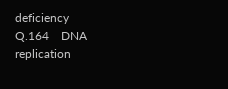deficiency
Q.164    DNA replication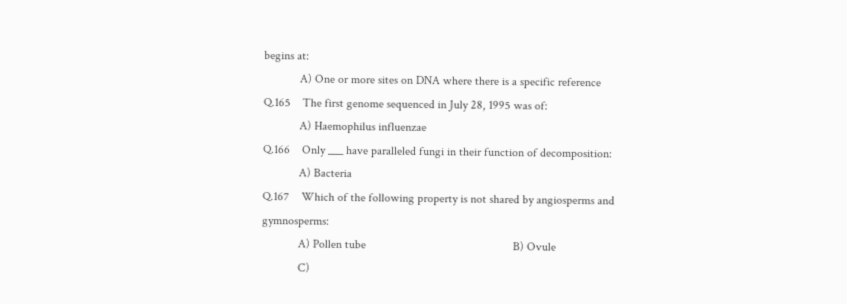begins at:
            A) One or more sites on DNA where there is a specific reference
Q.165    The first genome sequenced in July 28, 1995 was of:
            A) Haemophilus influenzae
Q.166    Only ___ have paralleled fungi in their function of decomposition:
            A) Bacteria
Q.167    Which of the following property is not shared by angiosperms and gymnosperms:
            A) Pollen tube                                                 B) Ovule
            C)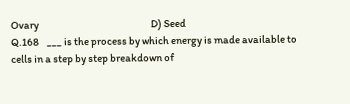Ovary                                                        D) Seed
Q.168    ___ is the process by which energy is made available to cells in a step by step breakdown of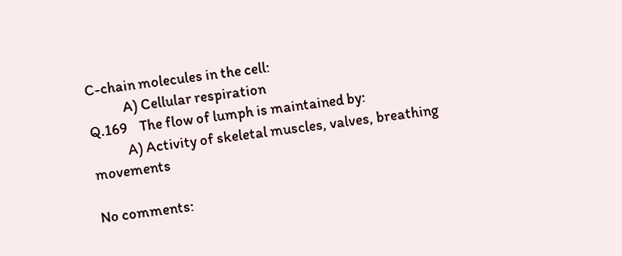C-chain molecules in the cell:
            A) Cellular respiration
Q.169    The flow of lumph is maintained by:
            A) Activity of skeletal muscles, valves, breathing movements

No comments: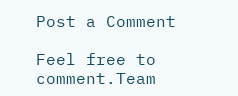Post a Comment

Feel free to comment.Team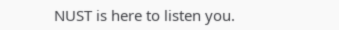NUST is here to listen you.